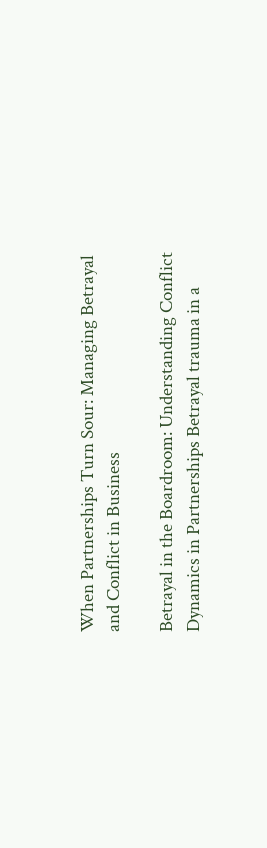When Partnerships Turn Sour: Managing Betrayal and Conflict in Business

Betrayal in the Boardroom: Understanding Conflict Dynamics in Partnerships Betrayal trauma in a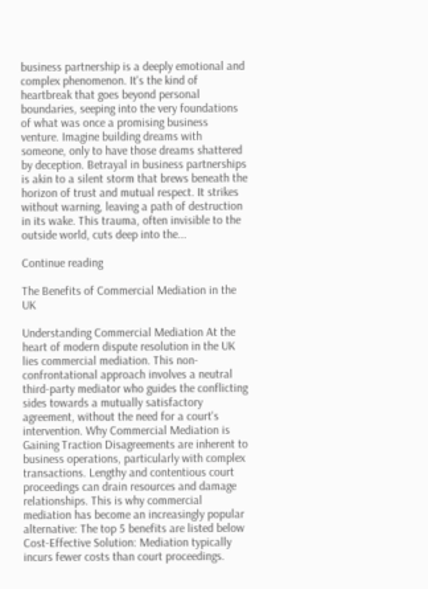business partnership is a deeply emotional and complex phenomenon. It's the kind of heartbreak that goes beyond personal boundaries, seeping into the very foundations of what was once a promising business venture. Imagine building dreams with someone, only to have those dreams shattered by deception. Betrayal in business partnerships is akin to a silent storm that brews beneath the horizon of trust and mutual respect. It strikes without warning, leaving a path of destruction in its wake. This trauma, often invisible to the outside world, cuts deep into the...

Continue reading

The Benefits of Commercial Mediation in the UK

Understanding Commercial Mediation At the heart of modern dispute resolution in the UK lies commercial mediation. This non-confrontational approach involves a neutral third-party mediator who guides the conflicting sides towards a mutually satisfactory agreement, without the need for a court's intervention. Why Commercial Mediation is Gaining Traction Disagreements are inherent to business operations, particularly with complex transactions. Lengthy and contentious court proceedings can drain resources and damage relationships. This is why commercial mediation has become an increasingly popular alternative: The top 5 benefits are listed below Cost-Effective Solution: Mediation typically incurs fewer costs than court proceedings.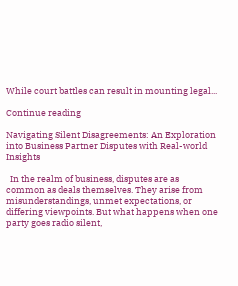While court battles can result in mounting legal...

Continue reading

Navigating Silent Disagreements: An Exploration into Business Partner Disputes with Real-world Insights

  In the realm of business, disputes are as common as deals themselves. They arise from misunderstandings, unmet expectations, or differing viewpoints. But what happens when one party goes radio silent,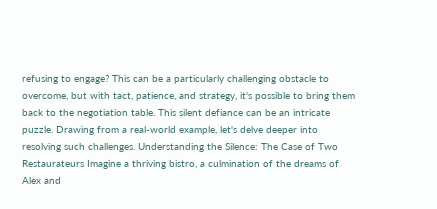refusing to engage? This can be a particularly challenging obstacle to overcome, but with tact, patience, and strategy, it's possible to bring them back to the negotiation table. This silent defiance can be an intricate puzzle. Drawing from a real-world example, let's delve deeper into resolving such challenges. Understanding the Silence: The Case of Two Restaurateurs Imagine a thriving bistro, a culmination of the dreams of Alex and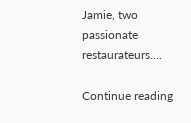Jamie, two passionate restaurateurs....

Continue reading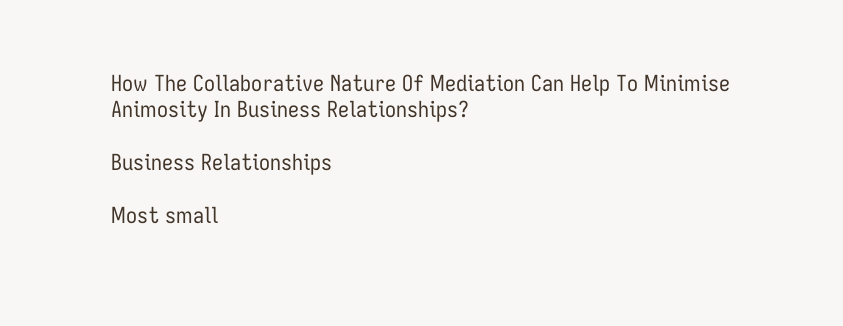How The Collaborative Nature Of Mediation Can Help To Minimise Animosity In Business Relationships?

Business Relationships

Most small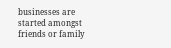businesses are started amongst friends or family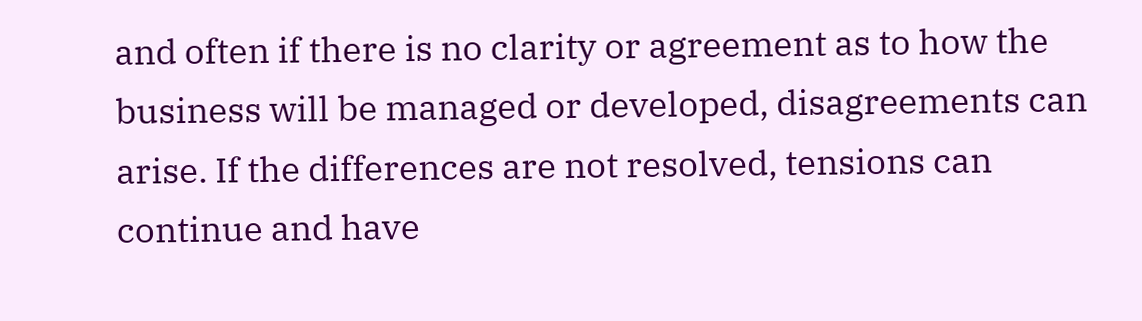and often if there is no clarity or agreement as to how the business will be managed or developed, disagreements can arise. If the differences are not resolved, tensions can continue and have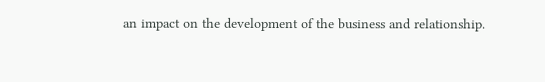an impact on the development of the business and relationship.